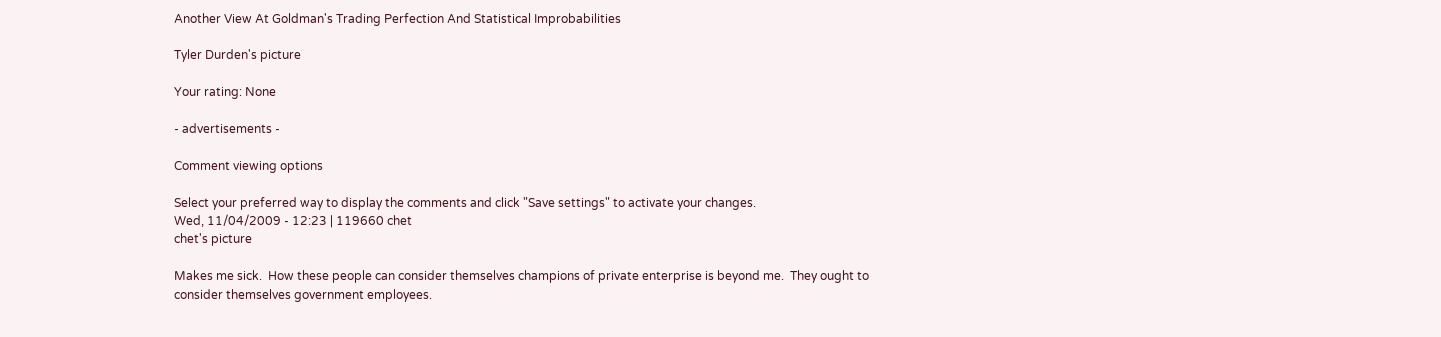Another View At Goldman's Trading Perfection And Statistical Improbabilities

Tyler Durden's picture

Your rating: None

- advertisements -

Comment viewing options

Select your preferred way to display the comments and click "Save settings" to activate your changes.
Wed, 11/04/2009 - 12:23 | 119660 chet
chet's picture

Makes me sick.  How these people can consider themselves champions of private enterprise is beyond me.  They ought to consider themselves government employees.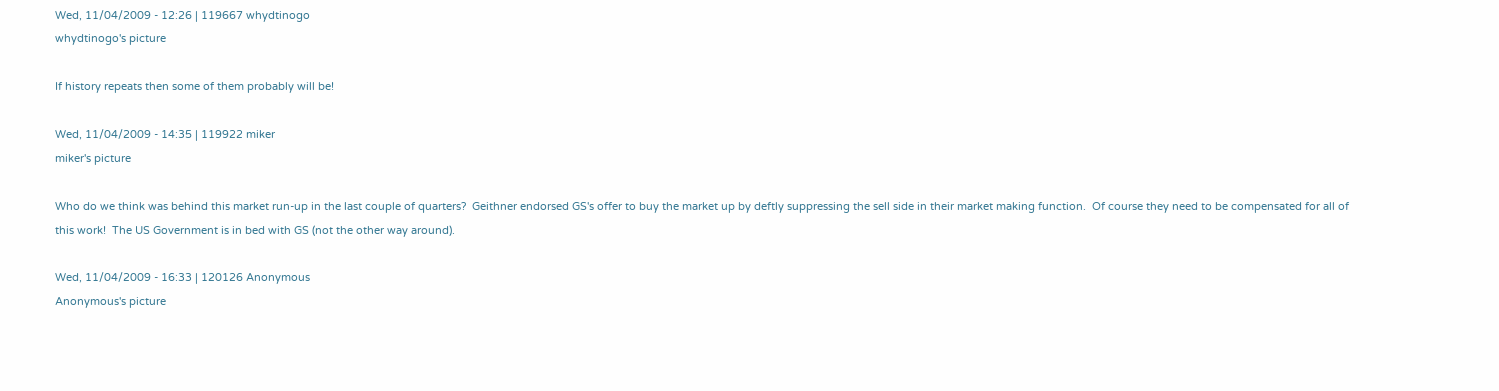Wed, 11/04/2009 - 12:26 | 119667 whydtinogo
whydtinogo's picture

If history repeats then some of them probably will be!

Wed, 11/04/2009 - 14:35 | 119922 miker
miker's picture

Who do we think was behind this market run-up in the last couple of quarters?  Geithner endorsed GS's offer to buy the market up by deftly suppressing the sell side in their market making function.  Of course they need to be compensated for all of this work!  The US Government is in bed with GS (not the other way around).

Wed, 11/04/2009 - 16:33 | 120126 Anonymous
Anonymous's picture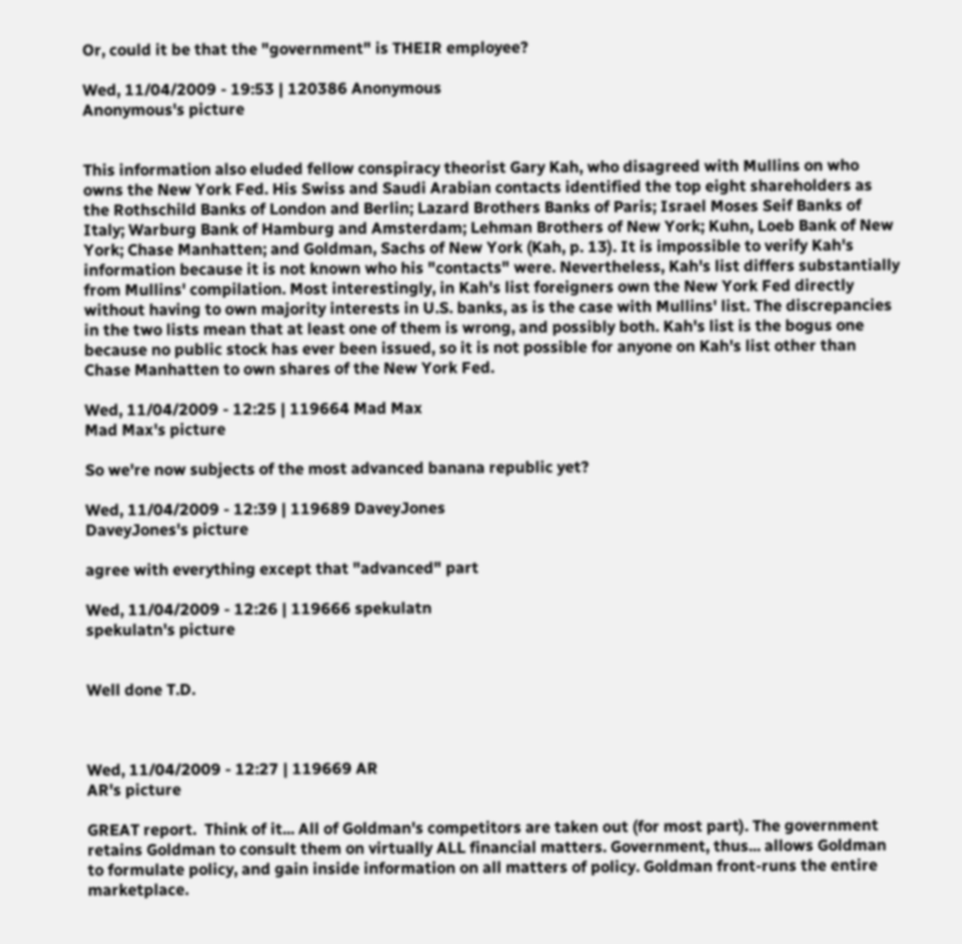Or, could it be that the "government" is THEIR employee?

Wed, 11/04/2009 - 19:53 | 120386 Anonymous
Anonymous's picture


This information also eluded fellow conspiracy theorist Gary Kah, who disagreed with Mullins on who owns the New York Fed. His Swiss and Saudi Arabian contacts identified the top eight shareholders as the Rothschild Banks of London and Berlin; Lazard Brothers Banks of Paris; Israel Moses Seif Banks of Italy; Warburg Bank of Hamburg and Amsterdam; Lehman Brothers of New York; Kuhn, Loeb Bank of New York; Chase Manhatten; and Goldman, Sachs of New York (Kah, p. 13). It is impossible to verify Kah's information because it is not known who his "contacts" were. Nevertheless, Kah's list differs substantially from Mullins' compilation. Most interestingly, in Kah's list foreigners own the New York Fed directly without having to own majority interests in U.S. banks, as is the case with Mullins' list. The discrepancies in the two lists mean that at least one of them is wrong, and possibly both. Kah's list is the bogus one because no public stock has ever been issued, so it is not possible for anyone on Kah's list other than Chase Manhatten to own shares of the New York Fed.

Wed, 11/04/2009 - 12:25 | 119664 Mad Max
Mad Max's picture

So we're now subjects of the most advanced banana republic yet?

Wed, 11/04/2009 - 12:39 | 119689 DaveyJones
DaveyJones's picture

agree with everything except that "advanced" part

Wed, 11/04/2009 - 12:26 | 119666 spekulatn
spekulatn's picture


Well done T.D.



Wed, 11/04/2009 - 12:27 | 119669 AR
AR's picture

GREAT report.  Think of it... All of Goldman's competitors are taken out (for most part). The government retains Goldman to consult them on virtually ALL financial matters. Government, thus... allows Goldman to formulate policy, and gain inside information on all matters of policy. Goldman front-runs the entire marketplace.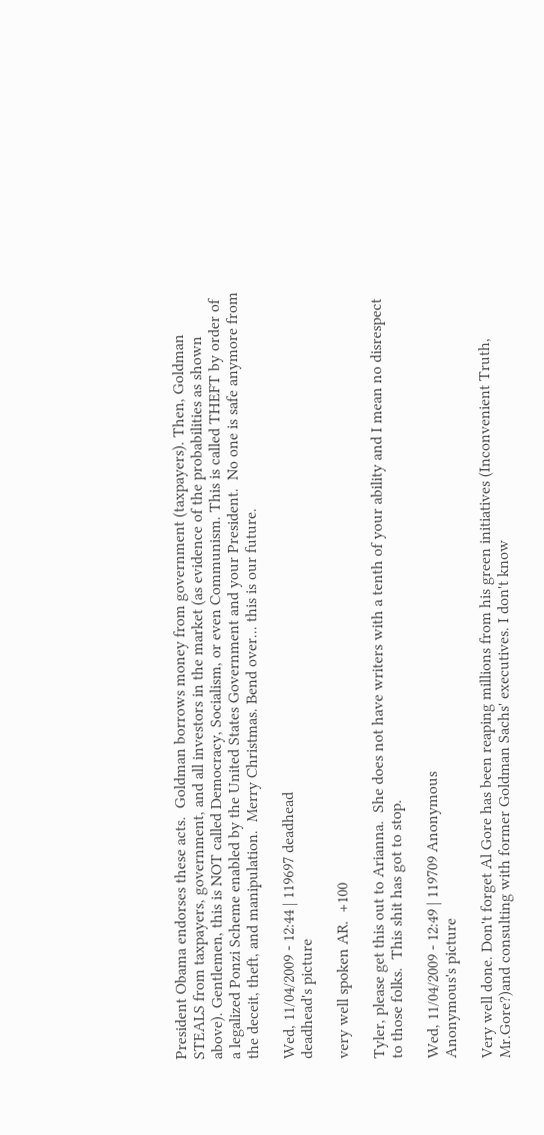President Obama endorses these acts.  Goldman borrows money from government (taxpayers). Then, Goldman STEALS from taxpayers, government, and all investors in the market (as evidence of the probabilities as shown above). Gentlemen, this is NOT called Democracy, Socialism, or even Communism. This is called THEFT by order of a legalized Ponzi Scheme enabled by the United States Government and your President.  No one is safe anymore from the deceit, theft, and manipulation.  Merry Christmas. Bend over... this is our future.

Wed, 11/04/2009 - 12:44 | 119697 deadhead
deadhead's picture

very well spoken AR.  +100

Tyler, please get this out to Arianna.  She does not have writers with a tenth of your ability and I mean no disrespect to those folks.  This shit has got to stop.

Wed, 11/04/2009 - 12:49 | 119709 Anonymous
Anonymous's picture

Very well done. Don't forget Al Gore has been reaping millions from his green initiatives (Inconvenient Truth, Mr.Gore?)and consulting with former Goldman Sachs' executives. I don't know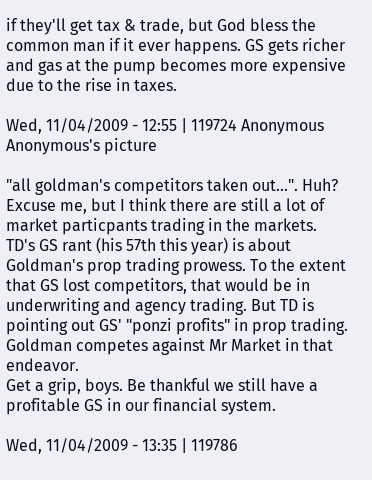if they'll get tax & trade, but God bless the common man if it ever happens. GS gets richer and gas at the pump becomes more expensive due to the rise in taxes.

Wed, 11/04/2009 - 12:55 | 119724 Anonymous
Anonymous's picture

"all goldman's competitors taken out...". Huh? Excuse me, but I think there are still a lot of market particpants trading in the markets. TD's GS rant (his 57th this year) is about Goldman's prop trading prowess. To the extent that GS lost competitors, that would be in underwriting and agency trading. But TD is pointing out GS' "ponzi profits" in prop trading. Goldman competes against Mr Market in that endeavor.
Get a grip, boys. Be thankful we still have a profitable GS in our financial system.

Wed, 11/04/2009 - 13:35 | 119786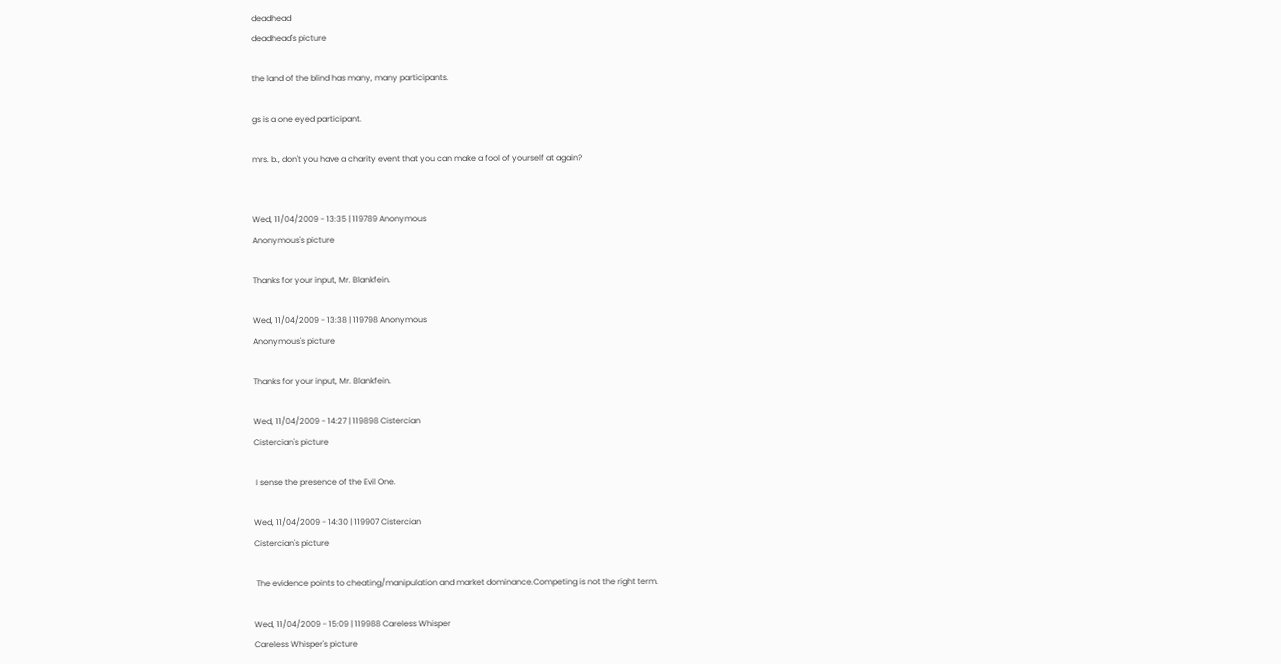deadhead
deadhead's picture

the land of the blind has many, many participants.

gs is a one eyed participant.

mrs. b., don't you have a charity event that you can make a fool of yourself at again?


Wed, 11/04/2009 - 13:35 | 119789 Anonymous
Anonymous's picture

Thanks for your input, Mr. Blankfein.

Wed, 11/04/2009 - 13:38 | 119798 Anonymous
Anonymous's picture

Thanks for your input, Mr. Blankfein.

Wed, 11/04/2009 - 14:27 | 119898 Cistercian
Cistercian's picture

 I sense the presence of the Evil One.

Wed, 11/04/2009 - 14:30 | 119907 Cistercian
Cistercian's picture

 The evidence points to cheating/manipulation and market dominance.Competing is not the right term.

Wed, 11/04/2009 - 15:09 | 119988 Careless Whisper
Careless Whisper's picture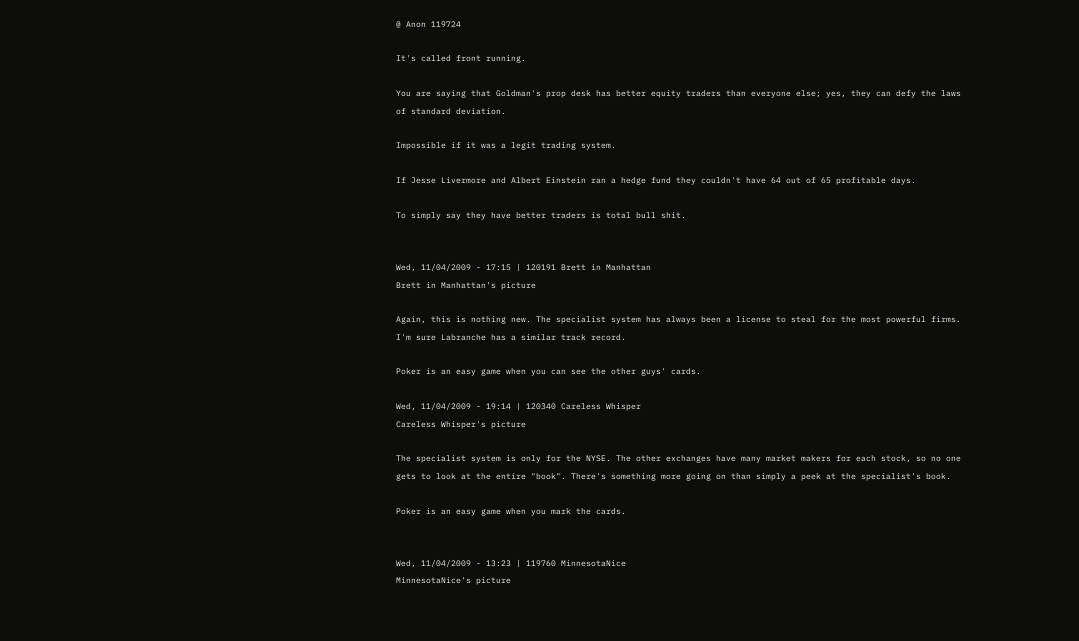@ Anon 119724

It's called front running.

You are saying that Goldman's prop desk has better equity traders than everyone else; yes, they can defy the laws of standard deviation.

Impossible if it was a legit trading system.

If Jesse Livermore and Albert Einstein ran a hedge fund they couldn't have 64 out of 65 profitable days.

To simply say they have better traders is total bull shit.


Wed, 11/04/2009 - 17:15 | 120191 Brett in Manhattan
Brett in Manhattan's picture

Again, this is nothing new. The specialist system has always been a license to steal for the most powerful firms. I'm sure Labranche has a similar track record.

Poker is an easy game when you can see the other guys' cards.

Wed, 11/04/2009 - 19:14 | 120340 Careless Whisper
Careless Whisper's picture

The specialist system is only for the NYSE. The other exchanges have many market makers for each stock, so no one gets to look at the entire "book". There's something more going on than simply a peek at the specialist's book.

Poker is an easy game when you mark the cards.


Wed, 11/04/2009 - 13:23 | 119760 MinnesotaNice
MinnesotaNice's picture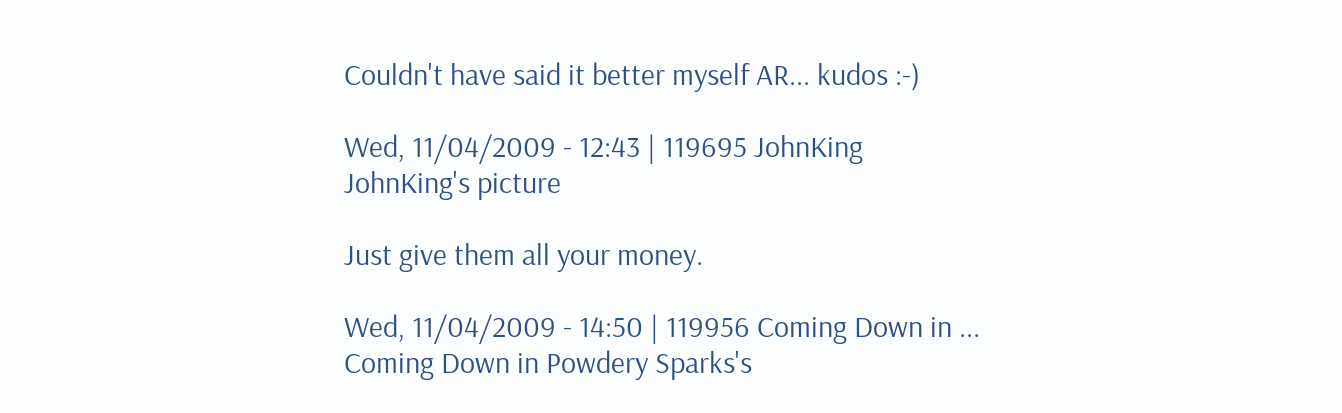Couldn't have said it better myself AR... kudos :-)

Wed, 11/04/2009 - 12:43 | 119695 JohnKing
JohnKing's picture

Just give them all your money.

Wed, 11/04/2009 - 14:50 | 119956 Coming Down in ...
Coming Down in Powdery Sparks's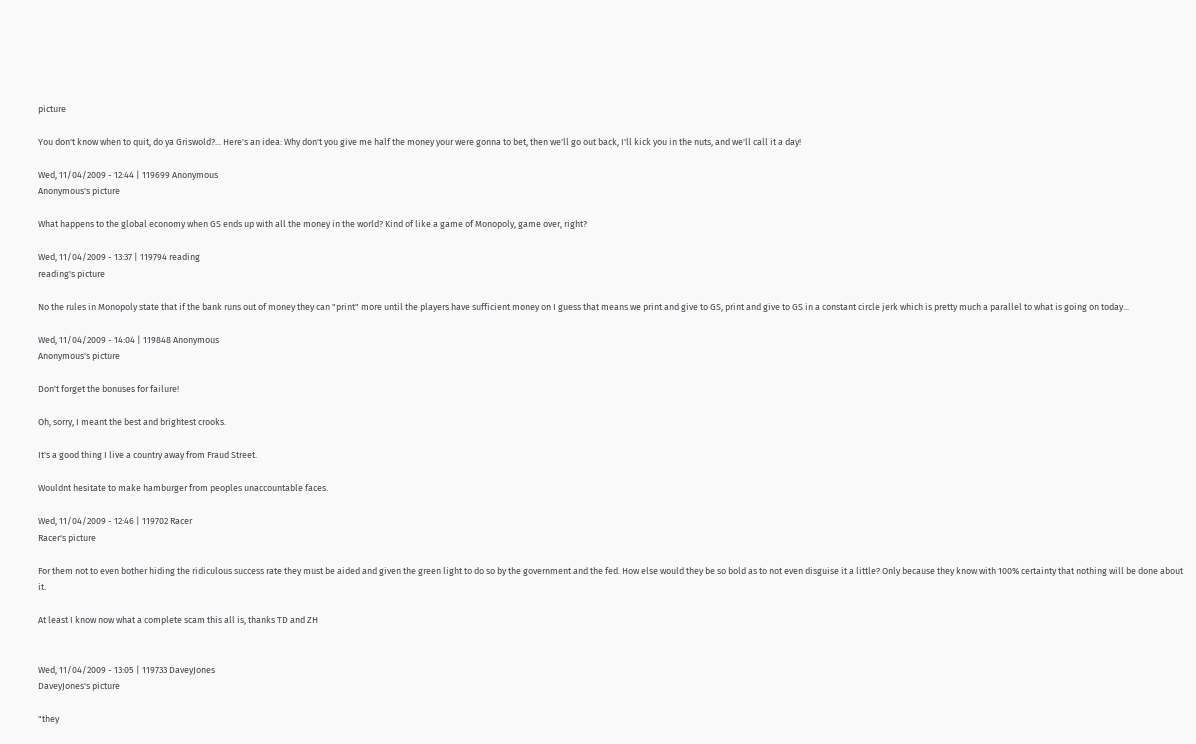picture

You don't know when to quit, do ya Griswold?... Here's an idea: Why don't you give me half the money your were gonna to bet, then we'll go out back, I'll kick you in the nuts, and we'll call it a day!

Wed, 11/04/2009 - 12:44 | 119699 Anonymous
Anonymous's picture

What happens to the global economy when GS ends up with all the money in the world? Kind of like a game of Monopoly, game over, right?

Wed, 11/04/2009 - 13:37 | 119794 reading
reading's picture

No the rules in Monopoly state that if the bank runs out of money they can "print" more until the players have sufficient money on I guess that means we print and give to GS, print and give to GS in a constant circle jerk which is pretty much a parallel to what is going on today...

Wed, 11/04/2009 - 14:04 | 119848 Anonymous
Anonymous's picture

Don't forget the bonuses for failure!

Oh, sorry, I meant the best and brightest crooks.

It's a good thing I live a country away from Fraud Street.

Wouldnt hesitate to make hamburger from peoples unaccountable faces.

Wed, 11/04/2009 - 12:46 | 119702 Racer
Racer's picture

For them not to even bother hiding the ridiculous success rate they must be aided and given the green light to do so by the government and the fed. How else would they be so bold as to not even disguise it a little? Only because they know with 100% certainty that nothing will be done about it.

At least I know now what a complete scam this all is, thanks TD and ZH


Wed, 11/04/2009 - 13:05 | 119733 DaveyJones
DaveyJones's picture

"they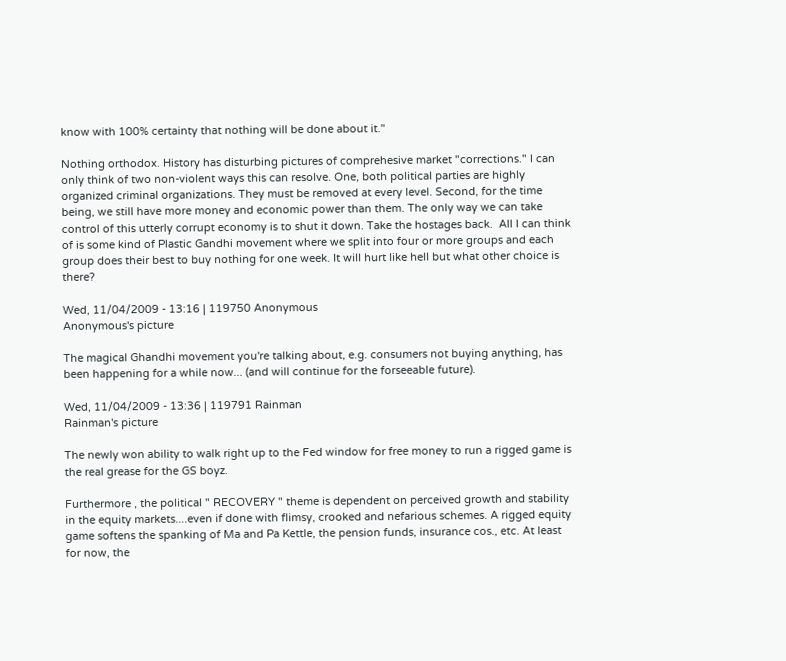know with 100% certainty that nothing will be done about it."

Nothing orthodox. History has disturbing pictures of comprehesive market "corrections." I can only think of two non-violent ways this can resolve. One, both political parties are highly organized criminal organizations. They must be removed at every level. Second, for the time being, we still have more money and economic power than them. The only way we can take control of this utterly corrupt economy is to shut it down. Take the hostages back.  All I can think of is some kind of Plastic Gandhi movement where we split into four or more groups and each group does their best to buy nothing for one week. It will hurt like hell but what other choice is there?

Wed, 11/04/2009 - 13:16 | 119750 Anonymous
Anonymous's picture

The magical Ghandhi movement you're talking about, e.g. consumers not buying anything, has been happening for a while now... (and will continue for the forseeable future).

Wed, 11/04/2009 - 13:36 | 119791 Rainman
Rainman's picture

The newly won ability to walk right up to the Fed window for free money to run a rigged game is the real grease for the GS boyz.

Furthermore , the political " RECOVERY " theme is dependent on perceived growth and stability in the equity markets....even if done with flimsy, crooked and nefarious schemes. A rigged equity game softens the spanking of Ma and Pa Kettle, the pension funds, insurance cos., etc. At least for now, the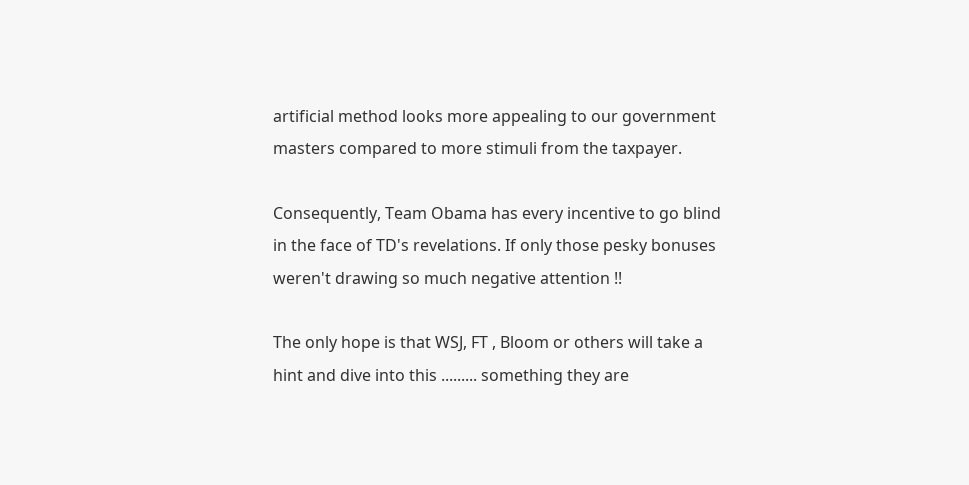artificial method looks more appealing to our government masters compared to more stimuli from the taxpayer.

Consequently, Team Obama has every incentive to go blind in the face of TD's revelations. If only those pesky bonuses weren't drawing so much negative attention !!

The only hope is that WSJ, FT , Bloom or others will take a hint and dive into this ......... something they are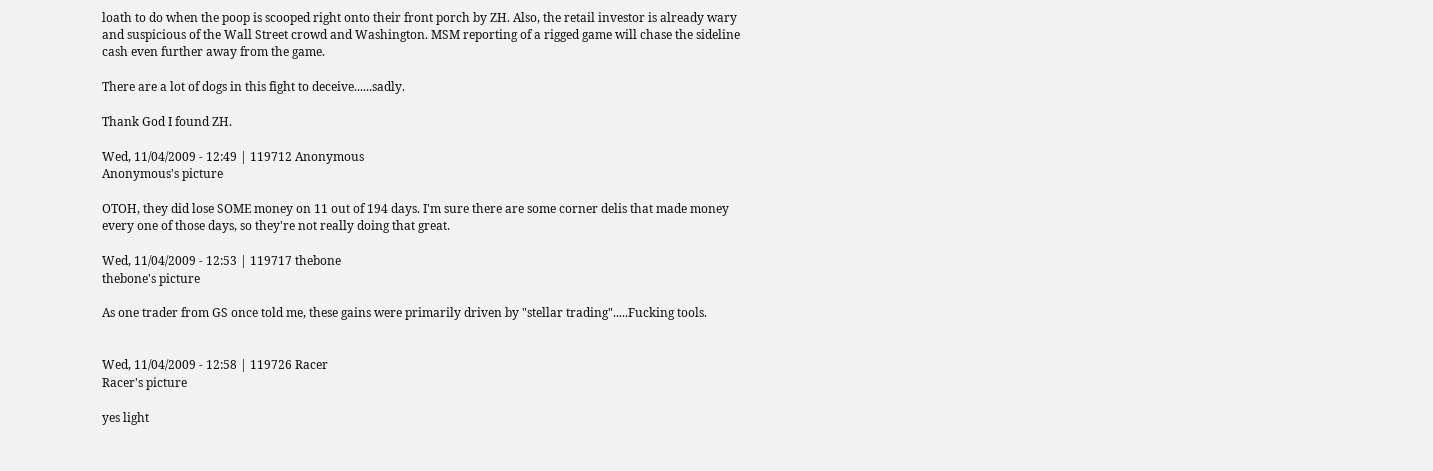loath to do when the poop is scooped right onto their front porch by ZH. Also, the retail investor is already wary and suspicious of the Wall Street crowd and Washington. MSM reporting of a rigged game will chase the sideline cash even further away from the game.

There are a lot of dogs in this fight to deceive......sadly.

Thank God I found ZH.

Wed, 11/04/2009 - 12:49 | 119712 Anonymous
Anonymous's picture

OTOH, they did lose SOME money on 11 out of 194 days. I'm sure there are some corner delis that made money every one of those days, so they're not really doing that great.

Wed, 11/04/2009 - 12:53 | 119717 thebone
thebone's picture

As one trader from GS once told me, these gains were primarily driven by "stellar trading".....Fucking tools.


Wed, 11/04/2009 - 12:58 | 119726 Racer
Racer's picture

yes light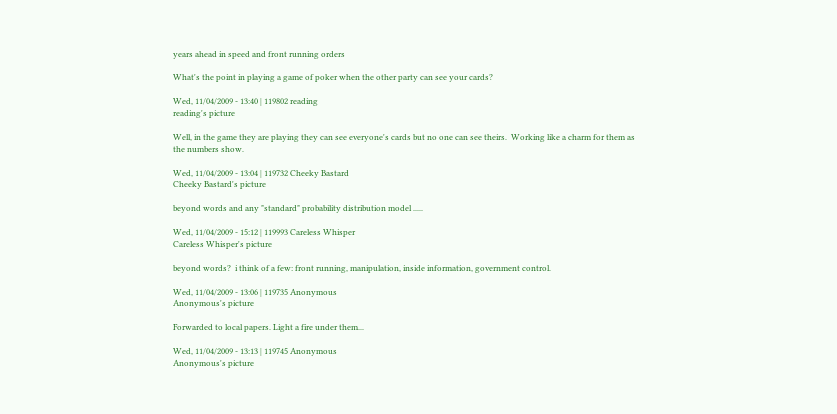years ahead in speed and front running orders

What's the point in playing a game of poker when the other party can see your cards?

Wed, 11/04/2009 - 13:40 | 119802 reading
reading's picture

Well, in the game they are playing they can see everyone's cards but no one can see theirs.  Working like a charm for them as the numbers show.

Wed, 11/04/2009 - 13:04 | 119732 Cheeky Bastard
Cheeky Bastard's picture

beyond words and any "standard" probability distribution model .....

Wed, 11/04/2009 - 15:12 | 119993 Careless Whisper
Careless Whisper's picture

beyond words?  i think of a few: front running, manipulation, inside information, government control.

Wed, 11/04/2009 - 13:06 | 119735 Anonymous
Anonymous's picture

Forwarded to local papers. Light a fire under them...

Wed, 11/04/2009 - 13:13 | 119745 Anonymous
Anonymous's picture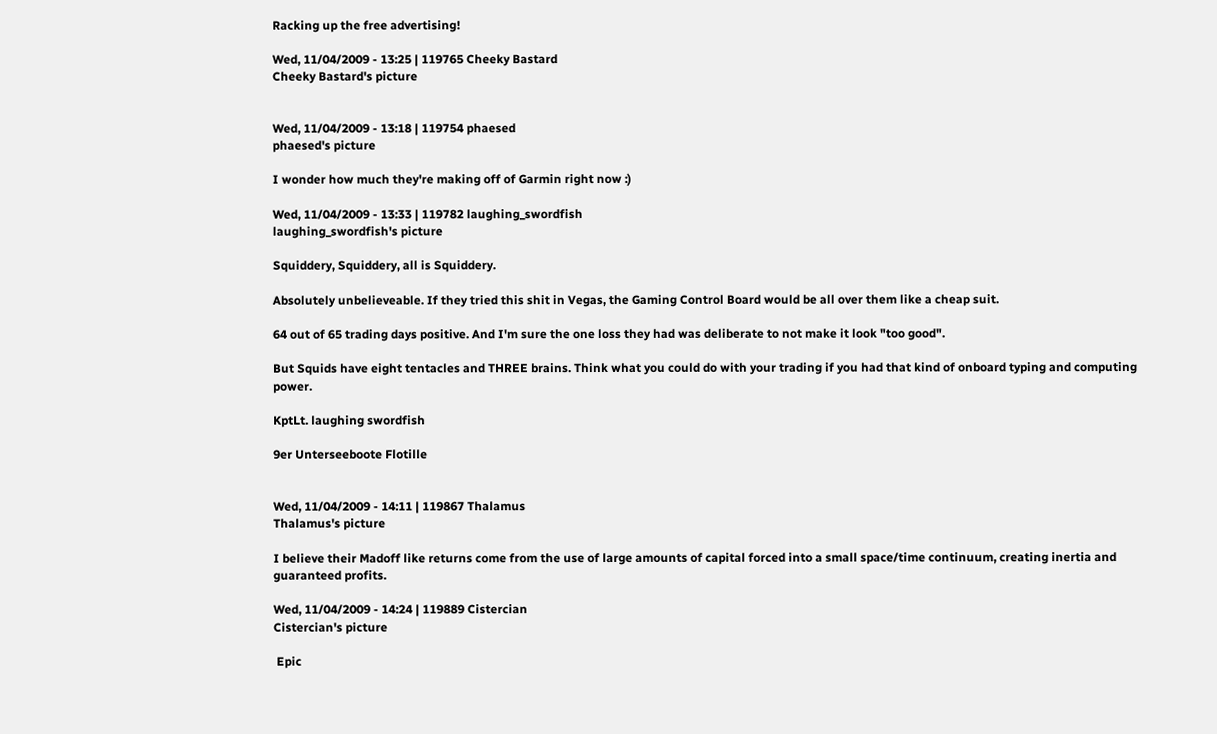Racking up the free advertising!

Wed, 11/04/2009 - 13:25 | 119765 Cheeky Bastard
Cheeky Bastard's picture


Wed, 11/04/2009 - 13:18 | 119754 phaesed
phaesed's picture

I wonder how much they're making off of Garmin right now :)

Wed, 11/04/2009 - 13:33 | 119782 laughing_swordfish
laughing_swordfish's picture

Squiddery, Squiddery, all is Squiddery.

Absolutely unbelieveable. If they tried this shit in Vegas, the Gaming Control Board would be all over them like a cheap suit.

64 out of 65 trading days positive. And I'm sure the one loss they had was deliberate to not make it look "too good".

But Squids have eight tentacles and THREE brains. Think what you could do with your trading if you had that kind of onboard typing and computing power.

KptLt. laughing swordfish

9er Unterseeboote Flotille


Wed, 11/04/2009 - 14:11 | 119867 Thalamus
Thalamus's picture

I believe their Madoff like returns come from the use of large amounts of capital forced into a small space/time continuum, creating inertia and guaranteed profits.

Wed, 11/04/2009 - 14:24 | 119889 Cistercian
Cistercian's picture

 Epic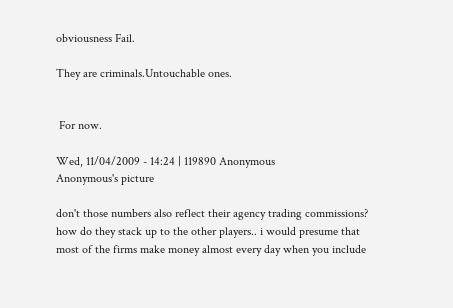obviousness Fail.

They are criminals.Untouchable ones.


 For now.

Wed, 11/04/2009 - 14:24 | 119890 Anonymous
Anonymous's picture

don't those numbers also reflect their agency trading commissions? how do they stack up to the other players.. i would presume that most of the firms make money almost every day when you include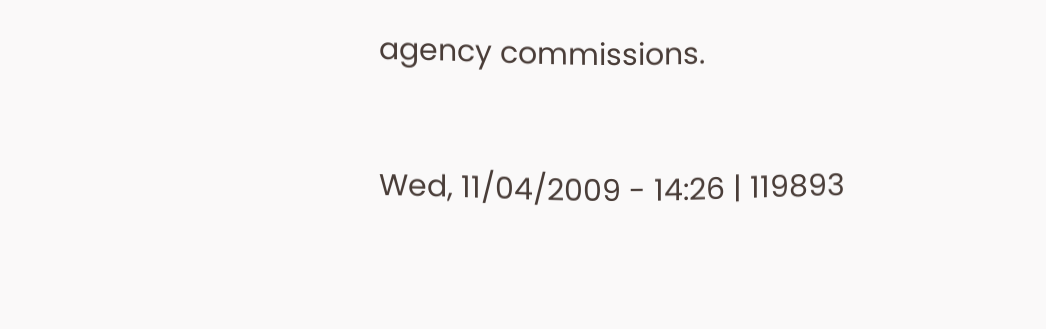agency commissions.

Wed, 11/04/2009 - 14:26 | 119893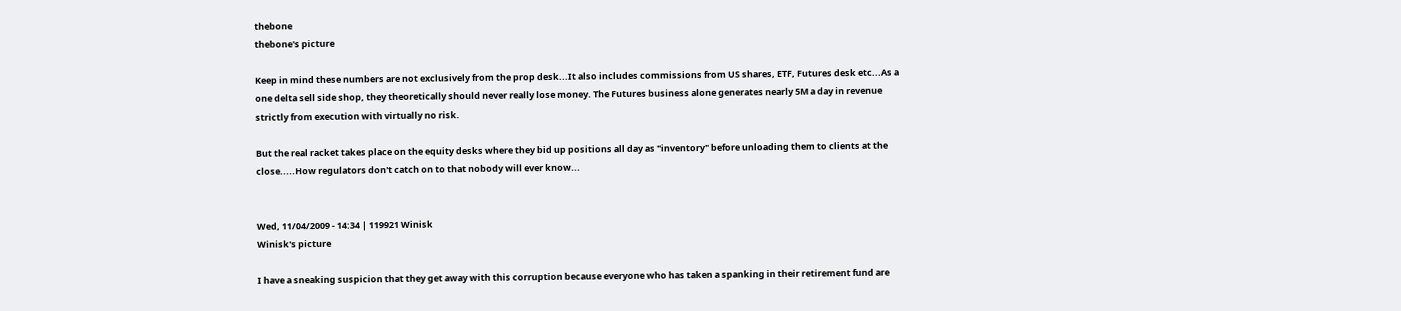thebone
thebone's picture

Keep in mind these numbers are not exclusively from the prop desk...It also includes commissions from US shares, ETF, Futures desk etc...As a one delta sell side shop, they theoretically should never really lose money. The Futures business alone generates nearly 5M a day in revenue strictly from execution with virtually no risk.

But the real racket takes place on the equity desks where they bid up positions all day as "inventory" before unloading them to clients at the close.....How regulators don't catch on to that nobody will ever know...


Wed, 11/04/2009 - 14:34 | 119921 Winisk
Winisk's picture

I have a sneaking suspicion that they get away with this corruption because everyone who has taken a spanking in their retirement fund are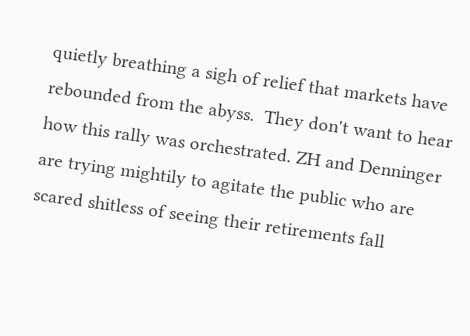quietly breathing a sigh of relief that markets have rebounded from the abyss.  They don't want to hear how this rally was orchestrated. ZH and Denninger are trying mightily to agitate the public who are scared shitless of seeing their retirements fall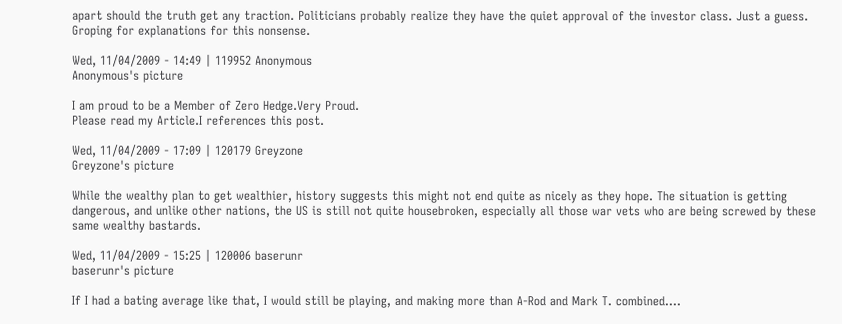apart should the truth get any traction. Politicians probably realize they have the quiet approval of the investor class. Just a guess. Groping for explanations for this nonsense.

Wed, 11/04/2009 - 14:49 | 119952 Anonymous
Anonymous's picture

I am proud to be a Member of Zero Hedge.Very Proud.
Please read my Article.I references this post.

Wed, 11/04/2009 - 17:09 | 120179 Greyzone
Greyzone's picture

While the wealthy plan to get wealthier, history suggests this might not end quite as nicely as they hope. The situation is getting dangerous, and unlike other nations, the US is still not quite housebroken, especially all those war vets who are being screwed by these same wealthy bastards.

Wed, 11/04/2009 - 15:25 | 120006 baserunr
baserunr's picture

If I had a bating average like that, I would still be playing, and making more than A-Rod and Mark T. combined....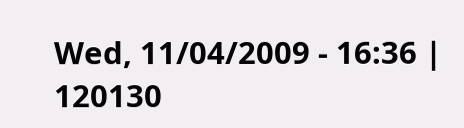Wed, 11/04/2009 - 16:36 | 120130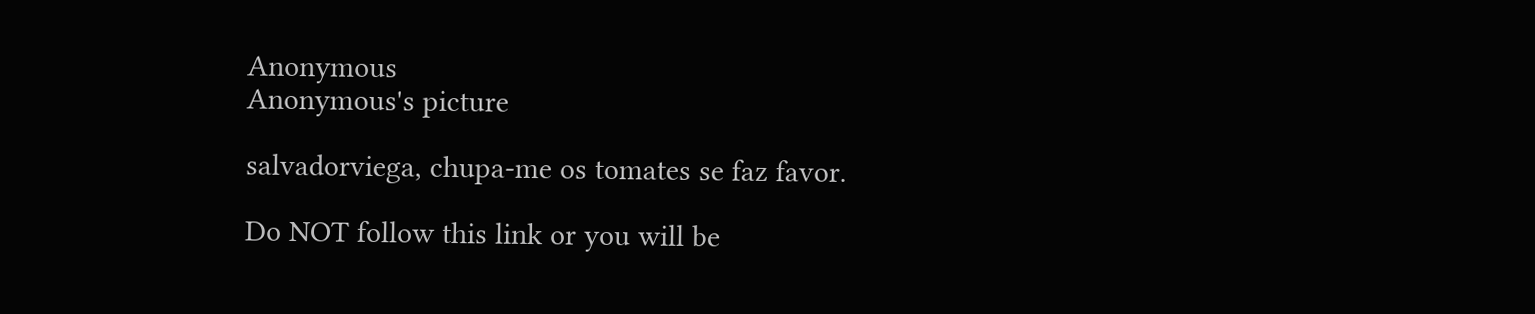Anonymous
Anonymous's picture

salvadorviega, chupa-me os tomates se faz favor.

Do NOT follow this link or you will be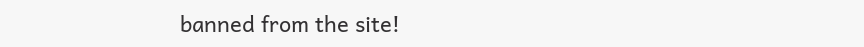banned from the site!